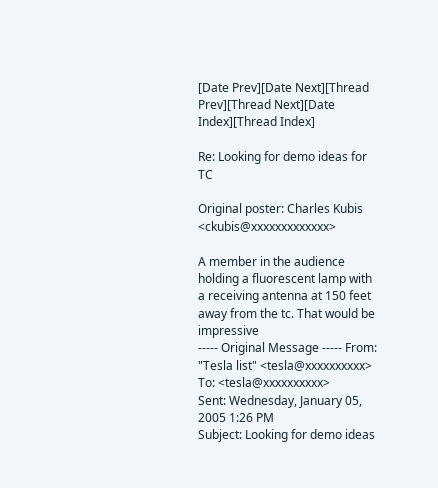[Date Prev][Date Next][Thread Prev][Thread Next][Date Index][Thread Index]

Re: Looking for demo ideas for TC

Original poster: Charles Kubis <ckubis@xxxxxxxxxxxxx>

A member in the audience holding a fluorescent lamp with a receiving antenna at 150 feet away from the tc. That would be impressive
----- Original Message ----- From: "Tesla list" <tesla@xxxxxxxxxx>
To: <tesla@xxxxxxxxxx>
Sent: Wednesday, January 05, 2005 1:26 PM
Subject: Looking for demo ideas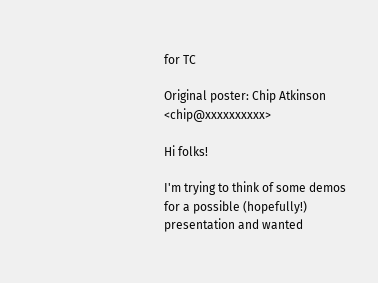for TC

Original poster: Chip Atkinson <chip@xxxxxxxxxx>

Hi folks!

I'm trying to think of some demos for a possible (hopefully!)
presentation and wanted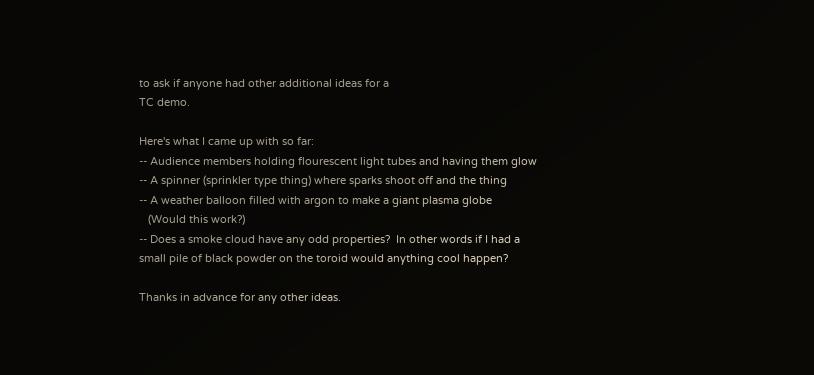to ask if anyone had other additional ideas for a
TC demo.

Here's what I came up with so far:
-- Audience members holding flourescent light tubes and having them glow
-- A spinner (sprinkler type thing) where sparks shoot off and the thing
-- A weather balloon filled with argon to make a giant plasma globe
   (Would this work?)
-- Does a smoke cloud have any odd properties?  In other words if I had a
small pile of black powder on the toroid would anything cool happen?

Thanks in advance for any other ideas.